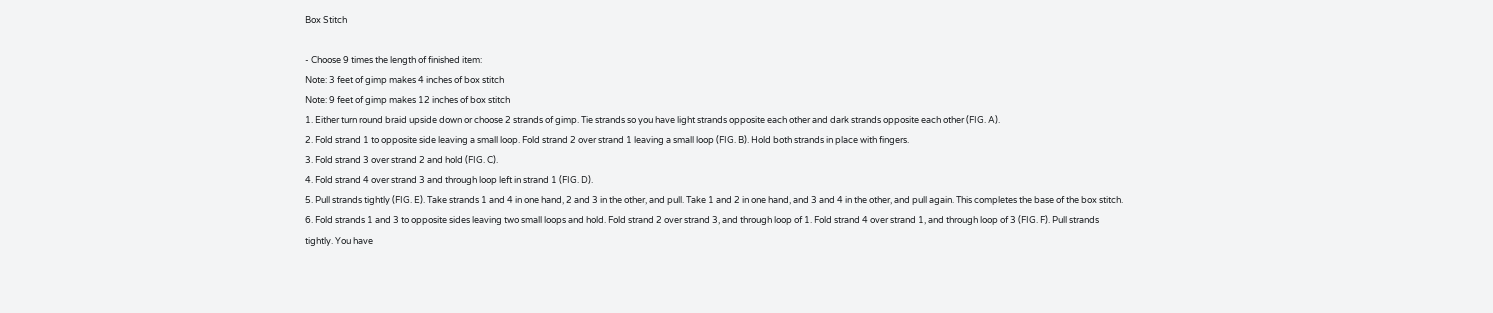Box Stitch

- Choose 9 times the length of finished item:
Note: 3 feet of gimp makes 4 inches of box stitch
Note: 9 feet of gimp makes 12 inches of box stitch
1. Either turn round braid upside down or choose 2 strands of gimp. Tie strands so you have light strands opposite each other and dark strands opposite each other (FIG. A).
2. Fold strand 1 to opposite side leaving a small loop. Fold strand 2 over strand 1 leaving a small loop (FIG. B). Hold both strands in place with fingers.
3. Fold strand 3 over strand 2 and hold (FIG. C).
4. Fold strand 4 over strand 3 and through loop left in strand 1 (FIG. D).
5. Pull strands tightly (FIG. E). Take strands 1 and 4 in one hand, 2 and 3 in the other, and pull. Take 1 and 2 in one hand, and 3 and 4 in the other, and pull again. This completes the base of the box stitch.
6. Fold strands 1 and 3 to opposite sides leaving two small loops and hold. Fold strand 2 over strand 3, and through loop of 1. Fold strand 4 over strand 1, and through loop of 3 (FIG. F). Pull strands tightly. You have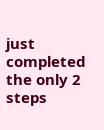just completed the only 2 steps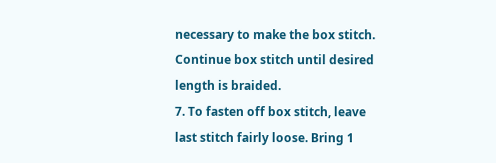necessary to make the box stitch. Continue box stitch until desired length is braided.
7. To fasten off box stitch, leave last stitch fairly loose. Bring 1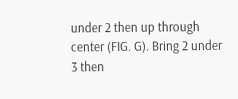under 2 then up through center (FIG. G). Bring 2 under 3 then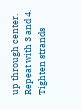up through center. Repeat with 3 and 4. Tighten strands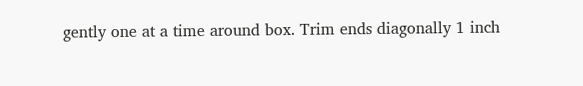gently one at a time around box. Trim ends diagonally 1 inch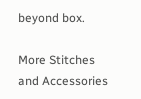beyond box.

More Stitches and Accessories